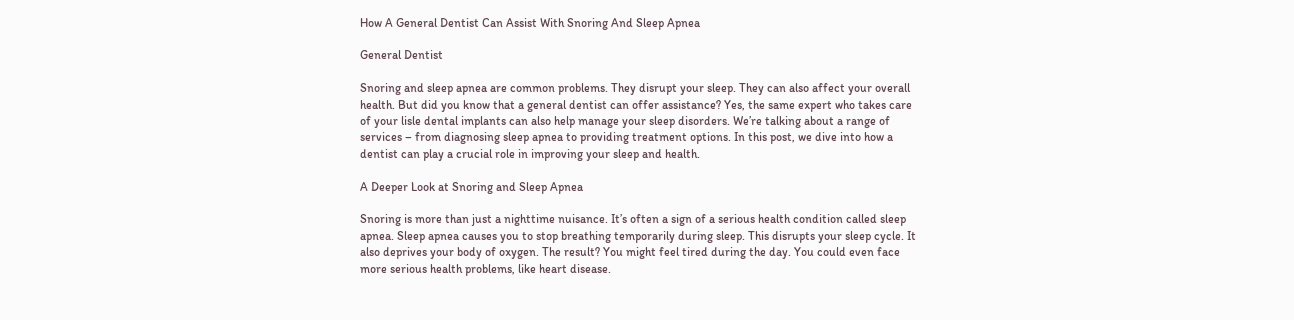How A General Dentist Can Assist With Snoring And Sleep Apnea

General Dentist

Snoring and sleep apnea are common problems. They disrupt your sleep. They can also affect your overall health. But did you know that a general dentist can offer assistance? Yes, the same expert who takes care of your lisle dental implants can also help manage your sleep disorders. We’re talking about a range of services – from diagnosing sleep apnea to providing treatment options. In this post, we dive into how a dentist can play a crucial role in improving your sleep and health.

A Deeper Look at Snoring and Sleep Apnea

Snoring is more than just a nighttime nuisance. It’s often a sign of a serious health condition called sleep apnea. Sleep apnea causes you to stop breathing temporarily during sleep. This disrupts your sleep cycle. It also deprives your body of oxygen. The result? You might feel tired during the day. You could even face more serious health problems, like heart disease.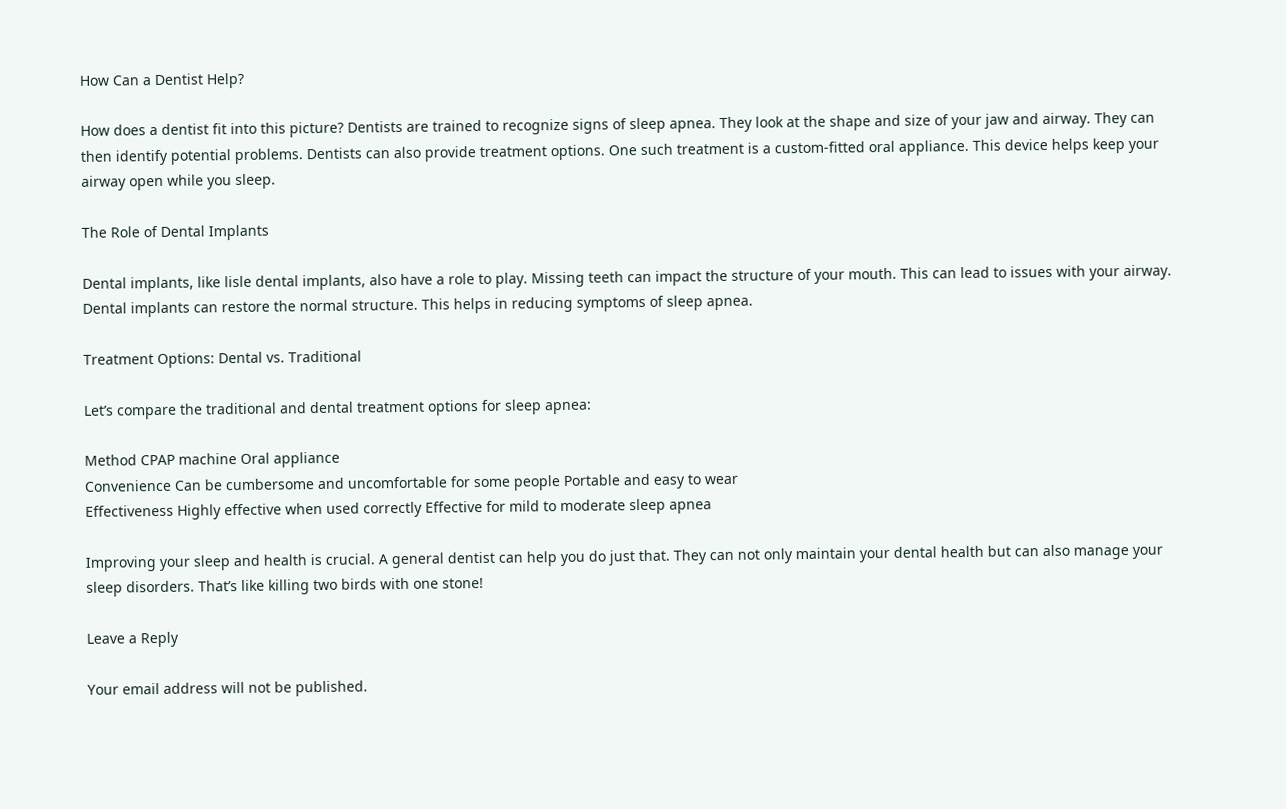How Can a Dentist Help?

How does a dentist fit into this picture? Dentists are trained to recognize signs of sleep apnea. They look at the shape and size of your jaw and airway. They can then identify potential problems. Dentists can also provide treatment options. One such treatment is a custom-fitted oral appliance. This device helps keep your airway open while you sleep.

The Role of Dental Implants

Dental implants, like lisle dental implants, also have a role to play. Missing teeth can impact the structure of your mouth. This can lead to issues with your airway. Dental implants can restore the normal structure. This helps in reducing symptoms of sleep apnea.

Treatment Options: Dental vs. Traditional

Let’s compare the traditional and dental treatment options for sleep apnea:

Method CPAP machine Oral appliance
Convenience Can be cumbersome and uncomfortable for some people Portable and easy to wear
Effectiveness Highly effective when used correctly Effective for mild to moderate sleep apnea

Improving your sleep and health is crucial. A general dentist can help you do just that. They can not only maintain your dental health but can also manage your sleep disorders. That’s like killing two birds with one stone!

Leave a Reply

Your email address will not be published.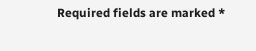Required fields are marked *